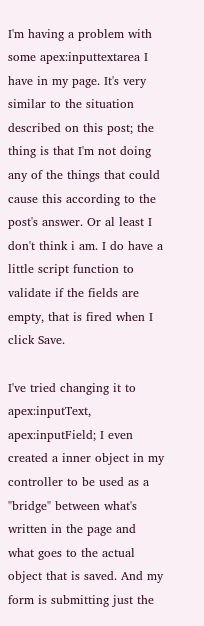I'm having a problem with some apex:inputtextarea I have in my page. It's very similar to the situation described on this post; the thing is that I'm not doing any of the things that could cause this according to the post's answer. Or al least I don't think i am. I do have a little script function to validate if the fields are empty, that is fired when I click Save.

I've tried changing it to apex:inputText, apex:inputField; I even created a inner object in my controller to be used as a "bridge" between what's written in the page and what goes to the actual object that is saved. And my form is submitting just the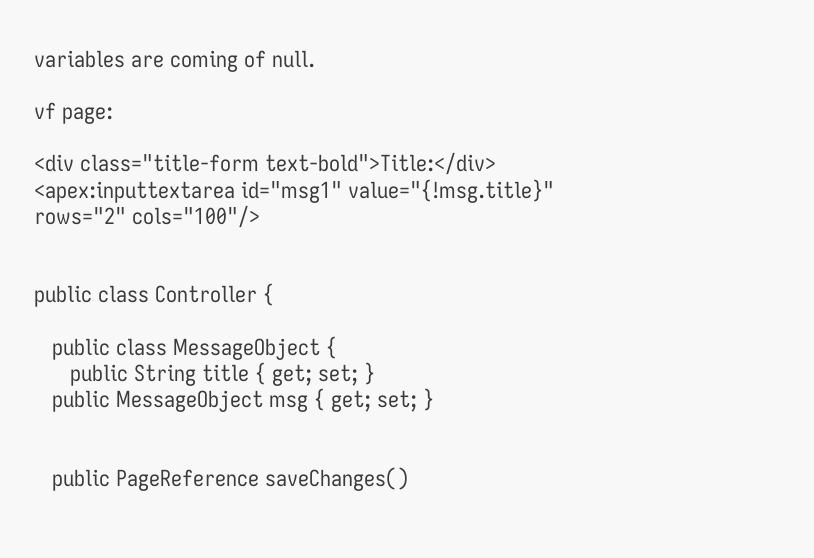variables are coming of null.

vf page:

<div class="title-form text-bold">Title:</div>
<apex:inputtextarea id="msg1" value="{!msg.title}" rows="2" cols="100"/>


public class Controller {

   public class MessageObject {
      public String title { get; set; }
   public MessageObject msg { get; set; }


   public PageReference saveChanges()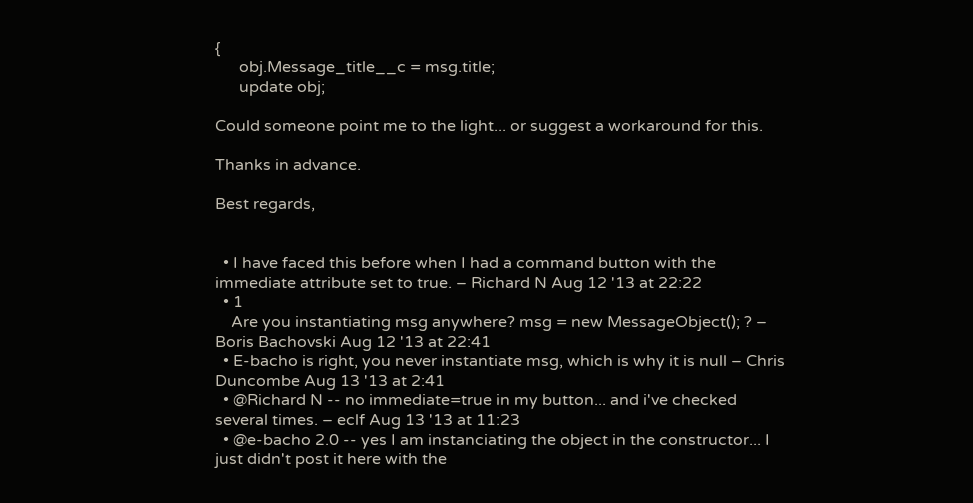{
      obj.Message_title__c = msg.title;
      update obj;

Could someone point me to the light... or suggest a workaround for this.

Thanks in advance.

Best regards,


  • I have faced this before when I had a command button with the immediate attribute set to true. – Richard N Aug 12 '13 at 22:22
  • 1
    Are you instantiating msg anywhere? msg = new MessageObject(); ? – Boris Bachovski Aug 12 '13 at 22:41
  • E-bacho is right, you never instantiate msg, which is why it is null – Chris Duncombe Aug 13 '13 at 2:41
  • @Richard N -- no immediate=true in my button... and i've checked several times. – eclf Aug 13 '13 at 11:23
  • @e-bacho 2.0 -- yes I am instanciating the object in the constructor... I just didn't post it here with the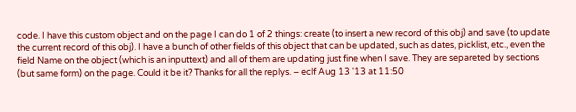code. I have this custom object and on the page I can do 1 of 2 things: create (to insert a new record of this obj) and save (to update the current record of this obj). I have a bunch of other fields of this object that can be updated, such as dates, picklist, etc., even the field Name on the object (which is an inputtext) and all of them are updating just fine when I save. They are separeted by sections (but same form) on the page. Could it be it? Thanks for all the replys. – eclf Aug 13 '13 at 11:50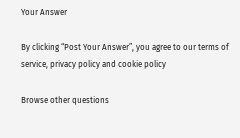Your Answer

By clicking “Post Your Answer”, you agree to our terms of service, privacy policy and cookie policy

Browse other questions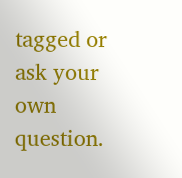tagged or ask your own question.